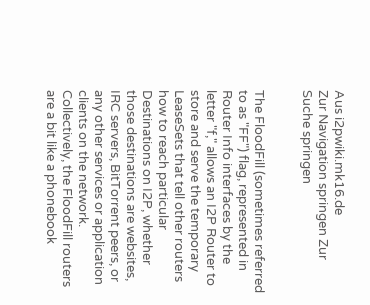Aus i2pwiki.mk16.de
Zur Navigation springen Zur Suche springen


The FloodFill (sometimes referred to as "FF") flag, represented in Router Info interfaces by the letter "f," allows an I2P Router to store and serve the temporary LeaseSets that tell other routers how to reach particular Destinations on I2P, whether those destinations are websites, IRC servers, BitTorrent peers, or any other services or application clients on the network. Collectively, the FloodFill routers are a bit like a phonebook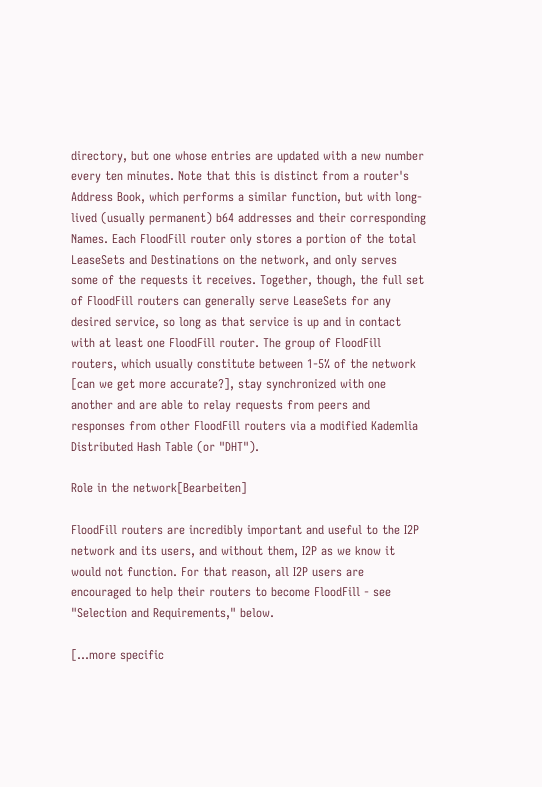directory, but one whose entries are updated with a new number every ten minutes. Note that this is distinct from a router's Address Book, which performs a similar function, but with long-lived (usually permanent) b64 addresses and their corresponding Names. Each FloodFill router only stores a portion of the total LeaseSets and Destinations on the network, and only serves some of the requests it receives. Together, though, the full set of FloodFill routers can generally serve LeaseSets for any desired service, so long as that service is up and in contact with at least one FloodFill router. The group of FloodFill routers, which usually constitute between 1-5% of the network [can we get more accurate?], stay synchronized with one another and are able to relay requests from peers and responses from other FloodFill routers via a modified Kademlia Distributed Hash Table (or "DHT").

Role in the network[Bearbeiten]

FloodFill routers are incredibly important and useful to the I2P network and its users, and without them, I2P as we know it would not function. For that reason, all I2P users are encouraged to help their routers to become FloodFill - see "Selection and Requirements," below.

[...more specific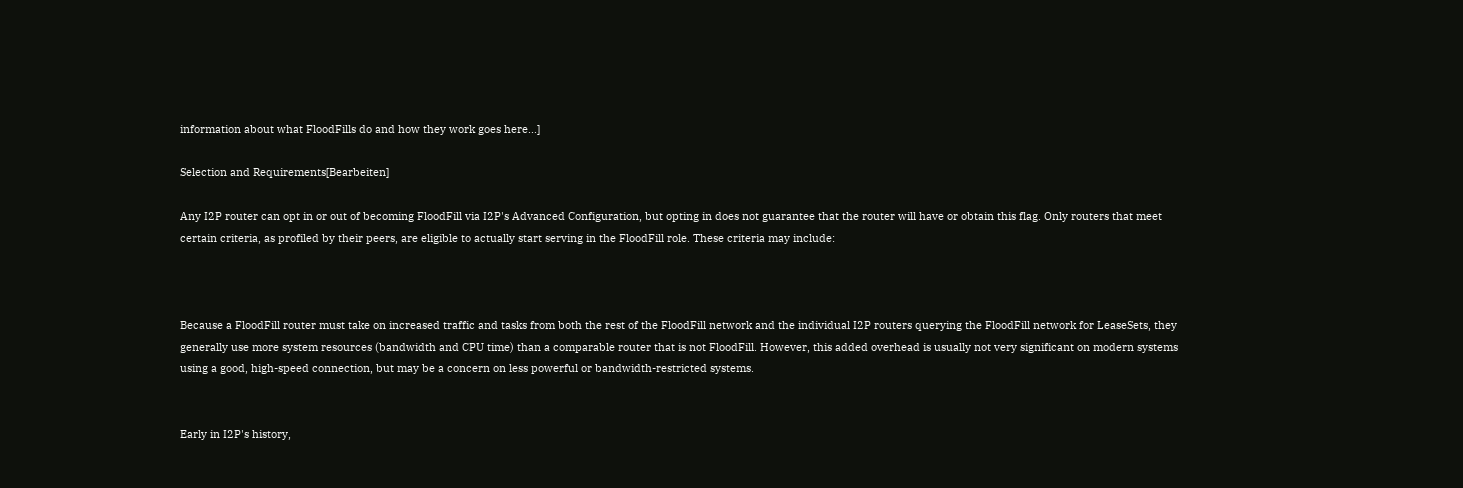information about what FloodFills do and how they work goes here...]

Selection and Requirements[Bearbeiten]

Any I2P router can opt in or out of becoming FloodFill via I2P's Advanced Configuration, but opting in does not guarantee that the router will have or obtain this flag. Only routers that meet certain criteria, as profiled by their peers, are eligible to actually start serving in the FloodFill role. These criteria may include:



Because a FloodFill router must take on increased traffic and tasks from both the rest of the FloodFill network and the individual I2P routers querying the FloodFill network for LeaseSets, they generally use more system resources (bandwidth and CPU time) than a comparable router that is not FloodFill. However, this added overhead is usually not very significant on modern systems using a good, high-speed connection, but may be a concern on less powerful or bandwidth-restricted systems.


Early in I2P's history,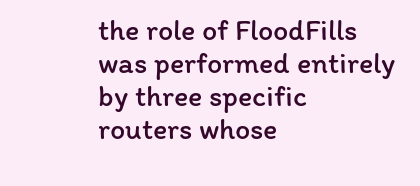the role of FloodFills was performed entirely by three specific routers whose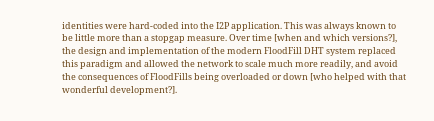identities were hard-coded into the I2P application. This was always known to be little more than a stopgap measure. Over time [when and which versions?], the design and implementation of the modern FloodFill DHT system replaced this paradigm and allowed the network to scale much more readily, and avoid the consequences of FloodFills being overloaded or down [who helped with that wonderful development?].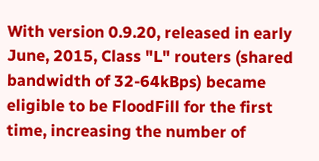With version 0.9.20, released in early June, 2015, Class "L" routers (shared bandwidth of 32-64kBps) became eligible to be FloodFill for the first time, increasing the number of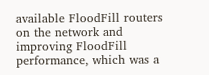available FloodFill routers on the network and improving FloodFill performance, which was a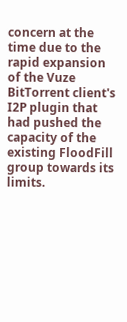concern at the time due to the rapid expansion of the Vuze BitTorrent client's I2P plugin that had pushed the capacity of the existing FloodFill group towards its limits.